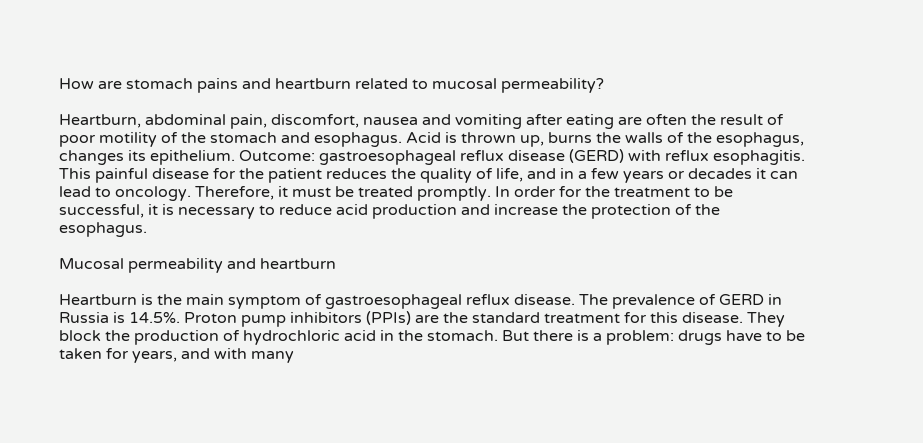How are stomach pains and heartburn related to mucosal permeability?

Heartburn, abdominal pain, discomfort, nausea and vomiting after eating are often the result of poor motility of the stomach and esophagus. Acid is thrown up, burns the walls of the esophagus, changes its epithelium. Outcome: gastroesophageal reflux disease (GERD) with reflux esophagitis. This painful disease for the patient reduces the quality of life, and in a few years or decades it can lead to oncology. Therefore, it must be treated promptly. In order for the treatment to be successful, it is necessary to reduce acid production and increase the protection of the esophagus.

Mucosal permeability and heartburn

Heartburn is the main symptom of gastroesophageal reflux disease. The prevalence of GERD in Russia is 14.5%. Proton pump inhibitors (PPIs) are the standard treatment for this disease. They block the production of hydrochloric acid in the stomach. But there is a problem: drugs have to be taken for years, and with many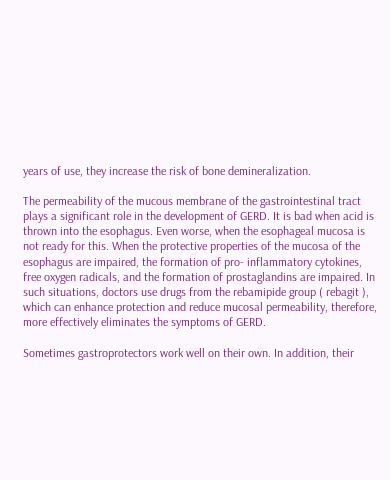years of use, they increase the risk of bone demineralization.

The permeability of the mucous membrane of the gastrointestinal tract plays a significant role in the development of GERD. It is bad when acid is thrown into the esophagus. Even worse, when the esophageal mucosa is not ready for this. When the protective properties of the mucosa of the esophagus are impaired, the formation of pro- inflammatory cytokines, free oxygen radicals, and the formation of prostaglandins are impaired. In such situations, doctors use drugs from the rebamipide group ( rebagit ), which can enhance protection and reduce mucosal permeability, therefore, more effectively eliminates the symptoms of GERD.

Sometimes gastroprotectors work well on their own. In addition, their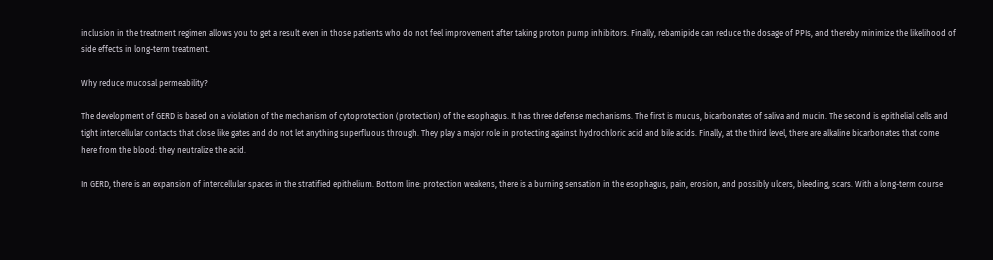inclusion in the treatment regimen allows you to get a result even in those patients who do not feel improvement after taking proton pump inhibitors. Finally, rebamipide can reduce the dosage of PPIs, and thereby minimize the likelihood of side effects in long-term treatment.

Why reduce mucosal permeability?

The development of GERD is based on a violation of the mechanism of cytoprotection (protection) of the esophagus. It has three defense mechanisms. The first is mucus, bicarbonates of saliva and mucin. The second is epithelial cells and tight intercellular contacts that close like gates and do not let anything superfluous through. They play a major role in protecting against hydrochloric acid and bile acids. Finally, at the third level, there are alkaline bicarbonates that come here from the blood: they neutralize the acid.

In GERD, there is an expansion of intercellular spaces in the stratified epithelium. Bottom line: protection weakens, there is a burning sensation in the esophagus, pain, erosion, and possibly ulcers, bleeding, scars. With a long-term course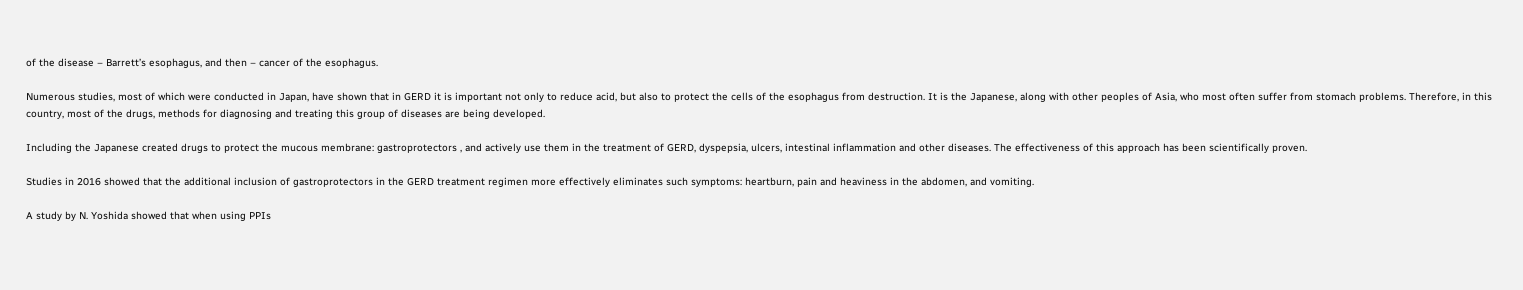of the disease – Barrett’s esophagus, and then – cancer of the esophagus.

Numerous studies, most of which were conducted in Japan, have shown that in GERD it is important not only to reduce acid, but also to protect the cells of the esophagus from destruction. It is the Japanese, along with other peoples of Asia, who most often suffer from stomach problems. Therefore, in this country, most of the drugs, methods for diagnosing and treating this group of diseases are being developed.

Including the Japanese created drugs to protect the mucous membrane: gastroprotectors , and actively use them in the treatment of GERD, dyspepsia, ulcers, intestinal inflammation and other diseases. The effectiveness of this approach has been scientifically proven.

Studies in 2016 showed that the additional inclusion of gastroprotectors in the GERD treatment regimen more effectively eliminates such symptoms: heartburn, pain and heaviness in the abdomen, and vomiting.

A study by N. Yoshida showed that when using PPIs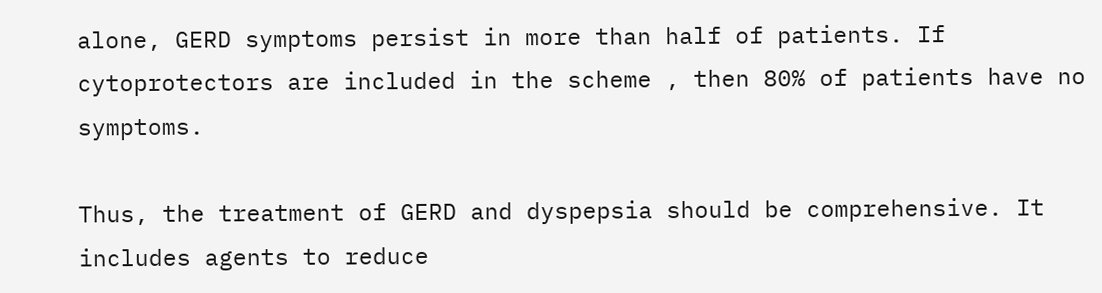alone, GERD symptoms persist in more than half of patients. If cytoprotectors are included in the scheme , then 80% of patients have no symptoms.

Thus, the treatment of GERD and dyspepsia should be comprehensive. It includes agents to reduce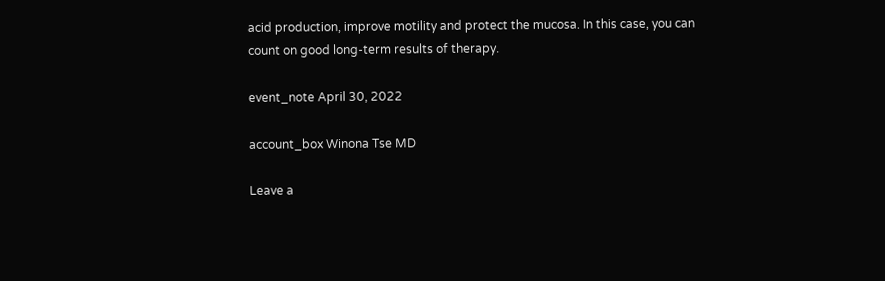acid production, improve motility and protect the mucosa. In this case, you can count on good long-term results of therapy.

event_note April 30, 2022

account_box Winona Tse MD

Leave a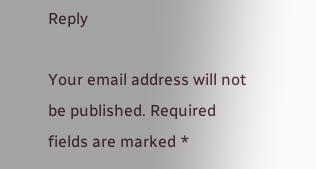Reply

Your email address will not be published. Required fields are marked *